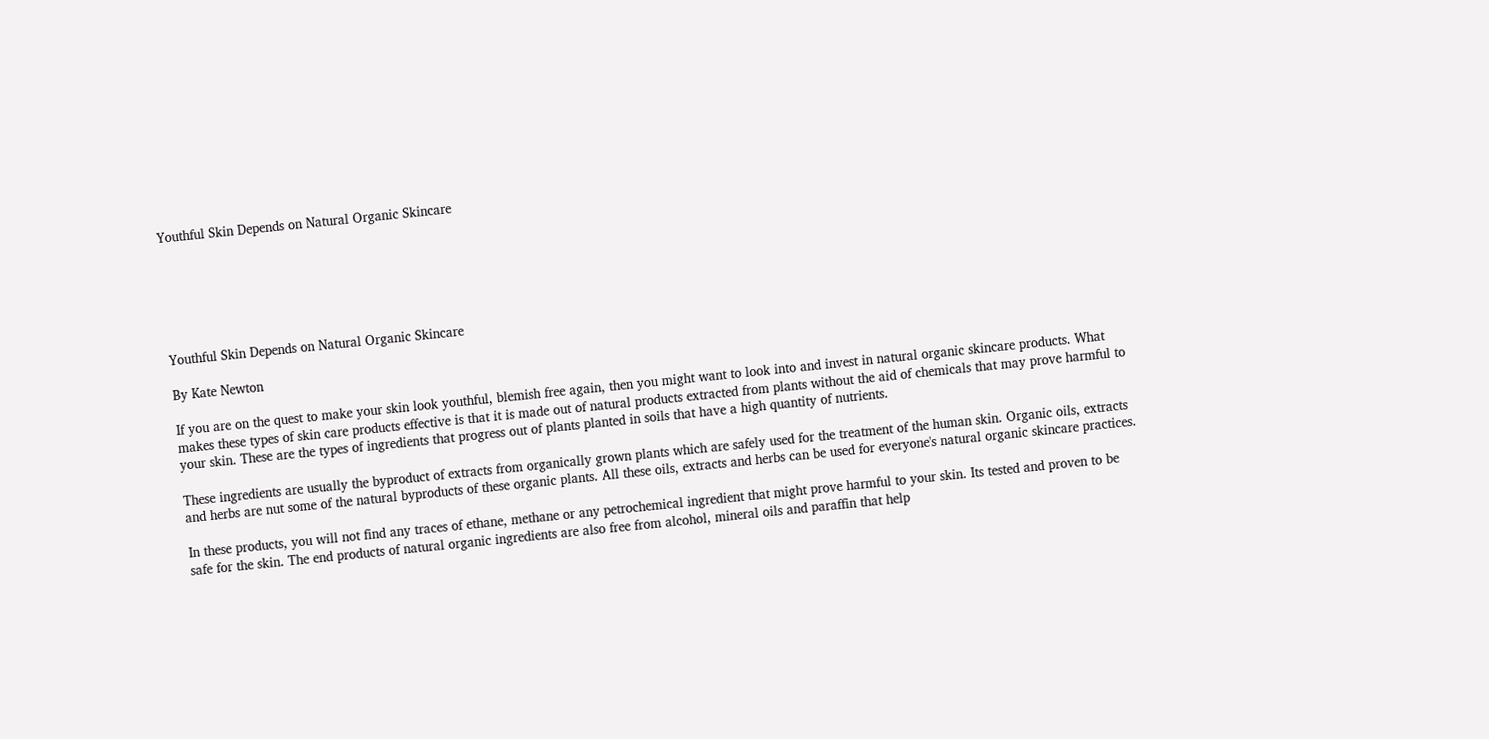Youthful Skin Depends on Natural Organic Skincare






Youthful Skin Depends on Natural Organic Skincare

By Kate Newton

If you are on the quest to make your skin look youthful, blemish free again, then you might want to look into and invest in natural organic skincare products. What makes these types of skin care products effective is that it is made out of natural products extracted from plants without the aid of chemicals that may prove harmful to your skin. These are the types of ingredients that progress out of plants planted in soils that have a high quantity of nutrients.

These ingredients are usually the byproduct of extracts from organically grown plants which are safely used for the treatment of the human skin. Organic oils, extracts and herbs are nut some of the natural byproducts of these organic plants. All these oils, extracts and herbs can be used for everyone's natural organic skincare practices.

In these products, you will not find any traces of ethane, methane or any petrochemical ingredient that might prove harmful to your skin. Its tested and proven to be safe for the skin. The end products of natural organic ingredients are also free from alcohol, mineral oils and paraffin that help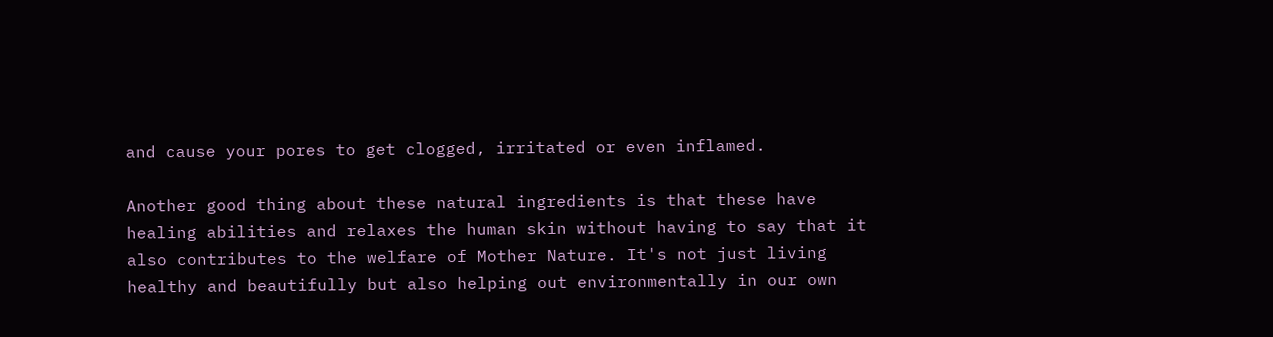and cause your pores to get clogged, irritated or even inflamed.

Another good thing about these natural ingredients is that these have healing abilities and relaxes the human skin without having to say that it also contributes to the welfare of Mother Nature. It's not just living healthy and beautifully but also helping out environmentally in our own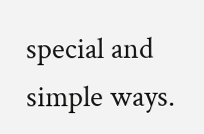special and simple ways.